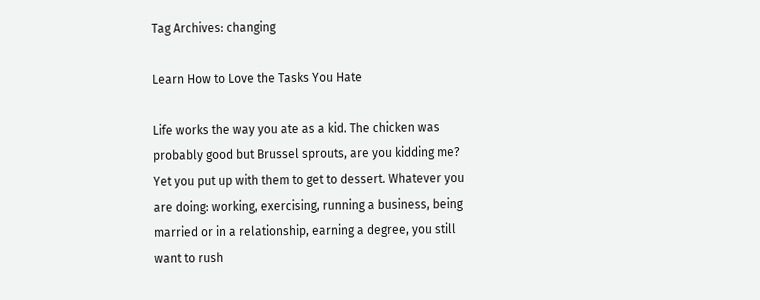Tag Archives: changing

Learn How to Love the Tasks You Hate

Life works the way you ate as a kid. The chicken was probably good but Brussel sprouts, are you kidding me? Yet you put up with them to get to dessert. Whatever you are doing: working, exercising, running a business, being married or in a relationship, earning a degree, you still want to rush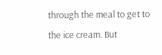through the meal to get to the ice cream. But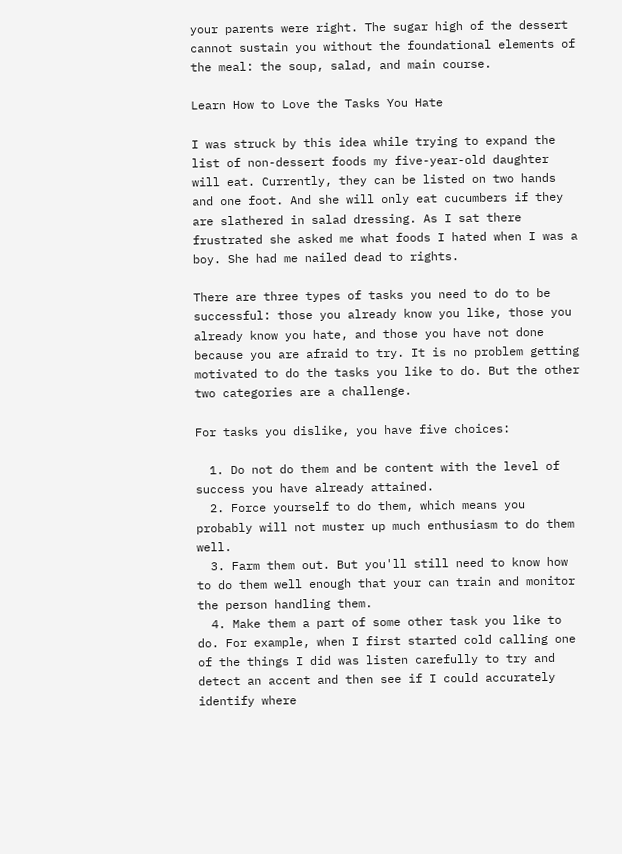your parents were right. The sugar high of the dessert cannot sustain you without the foundational elements of the meal: the soup, salad, and main course.

Learn How to Love the Tasks You Hate

I was struck by this idea while trying to expand the list of non-dessert foods my five-year-old daughter will eat. Currently, they can be listed on two hands and one foot. And she will only eat cucumbers if they are slathered in salad dressing. As I sat there frustrated she asked me what foods I hated when I was a boy. She had me nailed dead to rights.

There are three types of tasks you need to do to be successful: those you already know you like, those you already know you hate, and those you have not done because you are afraid to try. It is no problem getting motivated to do the tasks you like to do. But the other two categories are a challenge.

For tasks you dislike, you have five choices:

  1. Do not do them and be content with the level of success you have already attained.
  2. Force yourself to do them, which means you probably will not muster up much enthusiasm to do them well.
  3. Farm them out. But you'll still need to know how to do them well enough that your can train and monitor the person handling them.
  4. Make them a part of some other task you like to do. For example, when I first started cold calling one of the things I did was listen carefully to try and detect an accent and then see if I could accurately identify where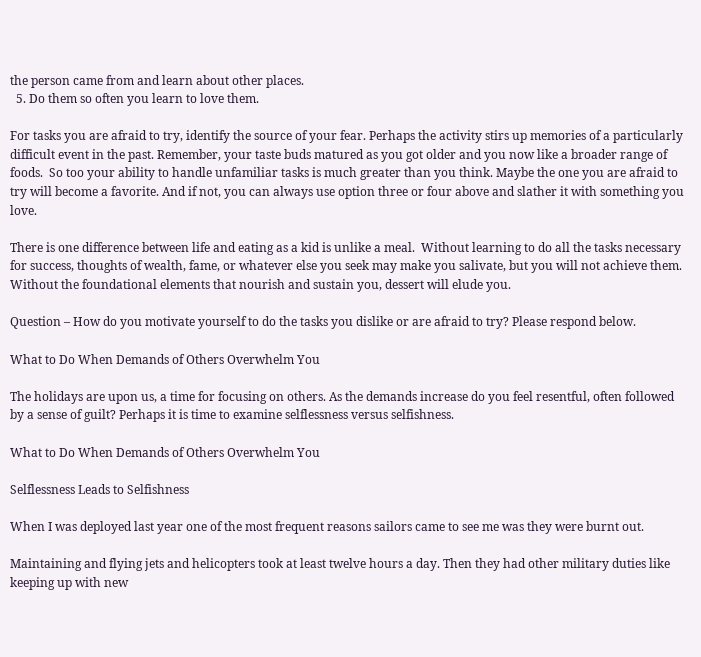the person came from and learn about other places.
  5. Do them so often you learn to love them.

For tasks you are afraid to try, identify the source of your fear. Perhaps the activity stirs up memories of a particularly difficult event in the past. Remember, your taste buds matured as you got older and you now like a broader range of foods.  So too your ability to handle unfamiliar tasks is much greater than you think. Maybe the one you are afraid to try will become a favorite. And if not, you can always use option three or four above and slather it with something you love.

There is one difference between life and eating as a kid is unlike a meal.  Without learning to do all the tasks necessary for success, thoughts of wealth, fame, or whatever else you seek may make you salivate, but you will not achieve them. Without the foundational elements that nourish and sustain you, dessert will elude you.

Question – How do you motivate yourself to do the tasks you dislike or are afraid to try? Please respond below.

What to Do When Demands of Others Overwhelm You

The holidays are upon us, a time for focusing on others. As the demands increase do you feel resentful, often followed by a sense of guilt? Perhaps it is time to examine selflessness versus selfishness.

What to Do When Demands of Others Overwhelm You

Selflessness Leads to Selfishness

When I was deployed last year one of the most frequent reasons sailors came to see me was they were burnt out.

Maintaining and flying jets and helicopters took at least twelve hours a day. Then they had other military duties like keeping up with new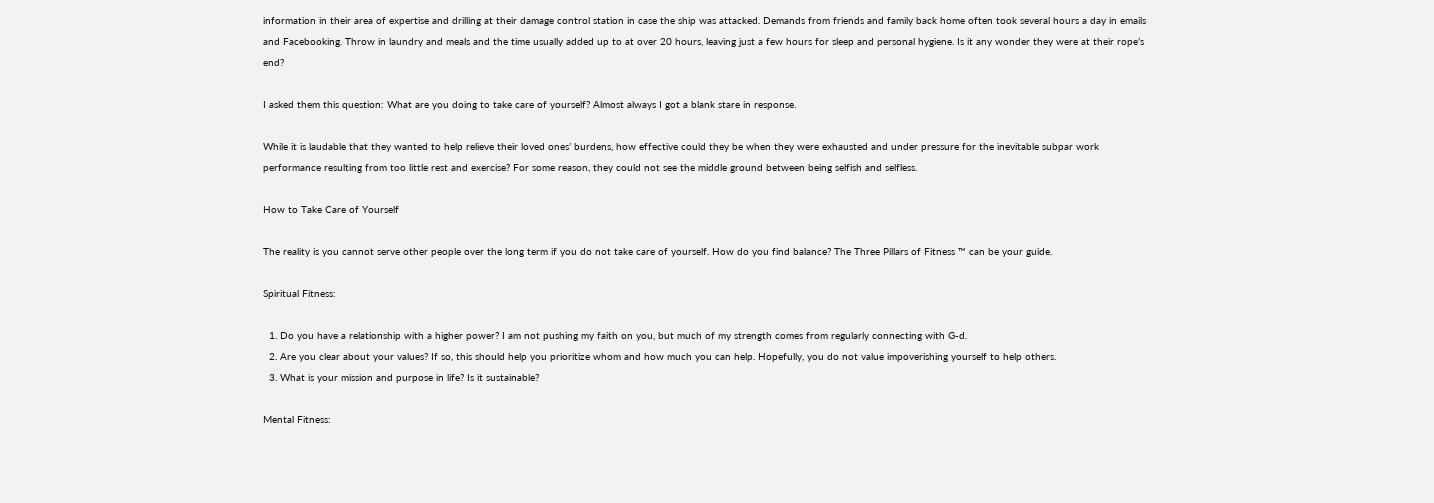information in their area of expertise and drilling at their damage control station in case the ship was attacked. Demands from friends and family back home often took several hours a day in emails and Facebooking. Throw in laundry and meals and the time usually added up to at over 20 hours, leaving just a few hours for sleep and personal hygiene. Is it any wonder they were at their rope’s end?

I asked them this question: What are you doing to take care of yourself? Almost always I got a blank stare in response.

While it is laudable that they wanted to help relieve their loved ones’ burdens, how effective could they be when they were exhausted and under pressure for the inevitable subpar work performance resulting from too little rest and exercise? For some reason, they could not see the middle ground between being selfish and selfless.

How to Take Care of Yourself

The reality is you cannot serve other people over the long term if you do not take care of yourself. How do you find balance? The Three Pillars of Fitness ™ can be your guide.

Spiritual Fitness:

  1. Do you have a relationship with a higher power? I am not pushing my faith on you, but much of my strength comes from regularly connecting with G-d.
  2. Are you clear about your values? If so, this should help you prioritize whom and how much you can help. Hopefully, you do not value impoverishing yourself to help others.
  3. What is your mission and purpose in life? Is it sustainable?

Mental Fitness: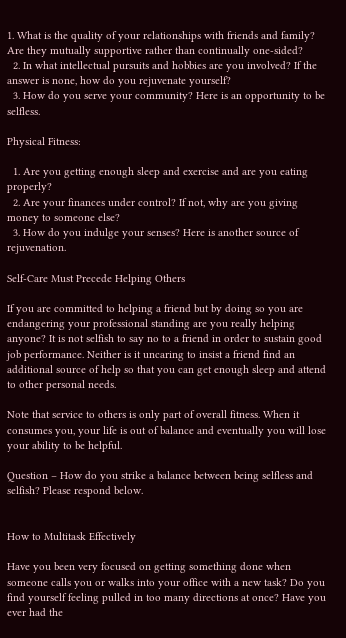1. What is the quality of your relationships with friends and family? Are they mutually supportive rather than continually one-sided?
  2. In what intellectual pursuits and hobbies are you involved? If the answer is none, how do you rejuvenate yourself?
  3. How do you serve your community? Here is an opportunity to be selfless.

Physical Fitness:

  1. Are you getting enough sleep and exercise and are you eating properly?
  2. Are your finances under control? If not, why are you giving money to someone else?
  3. How do you indulge your senses? Here is another source of rejuvenation.

Self-Care Must Precede Helping Others

If you are committed to helping a friend but by doing so you are endangering your professional standing are you really helping anyone? It is not selfish to say no to a friend in order to sustain good job performance. Neither is it uncaring to insist a friend find an additional source of help so that you can get enough sleep and attend to other personal needs.

Note that service to others is only part of overall fitness. When it consumes you, your life is out of balance and eventually you will lose your ability to be helpful.

Question – How do you strike a balance between being selfless and selfish? Please respond below.


How to Multitask Effectively

Have you been very focused on getting something done when someone calls you or walks into your office with a new task? Do you find yourself feeling pulled in too many directions at once? Have you ever had the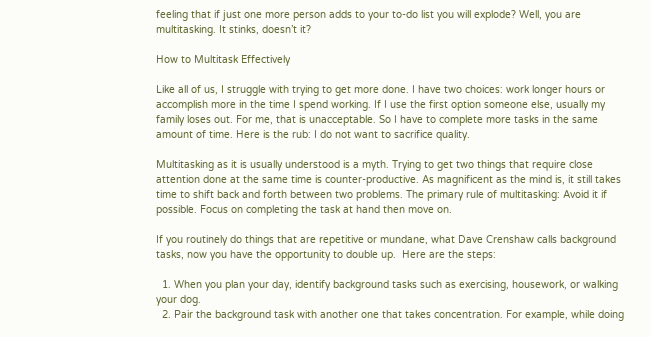feeling that if just one more person adds to your to-do list you will explode? Well, you are multitasking. It stinks, doesn’t it?

How to Multitask Effectively

Like all of us, I struggle with trying to get more done. I have two choices: work longer hours or accomplish more in the time I spend working. If I use the first option someone else, usually my family loses out. For me, that is unacceptable. So I have to complete more tasks in the same amount of time. Here is the rub: I do not want to sacrifice quality.

Multitasking as it is usually understood is a myth. Trying to get two things that require close attention done at the same time is counter-productive. As magnificent as the mind is, it still takes time to shift back and forth between two problems. The primary rule of multitasking: Avoid it if possible. Focus on completing the task at hand then move on.

If you routinely do things that are repetitive or mundane, what Dave Crenshaw calls background tasks, now you have the opportunity to double up.  Here are the steps:

  1. When you plan your day, identify background tasks such as exercising, housework, or walking your dog.
  2. Pair the background task with another one that takes concentration. For example, while doing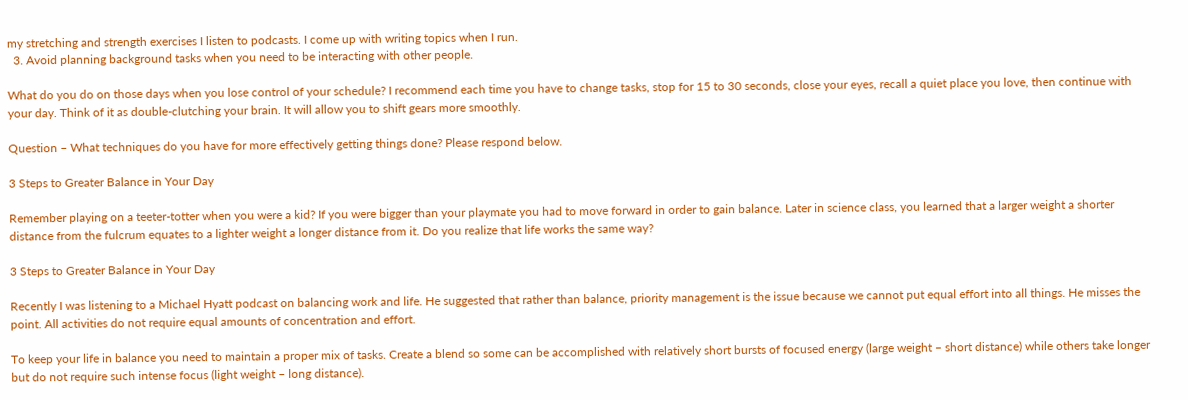my stretching and strength exercises I listen to podcasts. I come up with writing topics when I run.
  3. Avoid planning background tasks when you need to be interacting with other people.

What do you do on those days when you lose control of your schedule? I recommend each time you have to change tasks, stop for 15 to 30 seconds, close your eyes, recall a quiet place you love, then continue with your day. Think of it as double-clutching your brain. It will allow you to shift gears more smoothly.

Question – What techniques do you have for more effectively getting things done? Please respond below.

3 Steps to Greater Balance in Your Day

Remember playing on a teeter-totter when you were a kid? If you were bigger than your playmate you had to move forward in order to gain balance. Later in science class, you learned that a larger weight a shorter distance from the fulcrum equates to a lighter weight a longer distance from it. Do you realize that life works the same way?

3 Steps to Greater Balance in Your Day

Recently I was listening to a Michael Hyatt podcast on balancing work and life. He suggested that rather than balance, priority management is the issue because we cannot put equal effort into all things. He misses the point. All activities do not require equal amounts of concentration and effort.

To keep your life in balance you need to maintain a proper mix of tasks. Create a blend so some can be accomplished with relatively short bursts of focused energy (large weight – short distance) while others take longer but do not require such intense focus (light weight – long distance).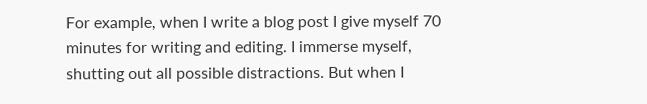For example, when I write a blog post I give myself 70 minutes for writing and editing. I immerse myself, shutting out all possible distractions. But when I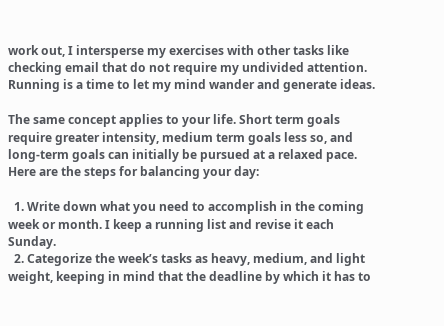work out, I intersperse my exercises with other tasks like checking email that do not require my undivided attention. Running is a time to let my mind wander and generate ideas.

The same concept applies to your life. Short term goals require greater intensity, medium term goals less so, and long-term goals can initially be pursued at a relaxed pace. Here are the steps for balancing your day:

  1. Write down what you need to accomplish in the coming week or month. I keep a running list and revise it each Sunday.
  2. Categorize the week’s tasks as heavy, medium, and light weight, keeping in mind that the deadline by which it has to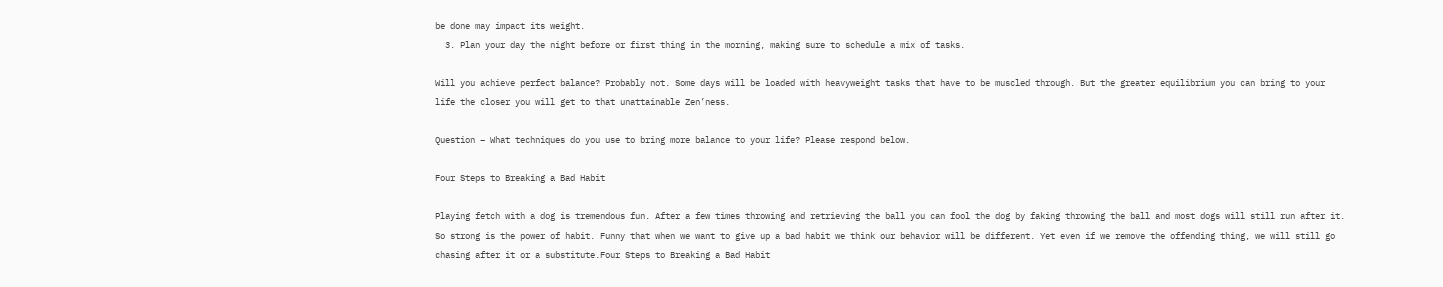be done may impact its weight.
  3. Plan your day the night before or first thing in the morning, making sure to schedule a mix of tasks.

Will you achieve perfect balance? Probably not. Some days will be loaded with heavyweight tasks that have to be muscled through. But the greater equilibrium you can bring to your life the closer you will get to that unattainable Zen’ness.

Question – What techniques do you use to bring more balance to your life? Please respond below.

Four Steps to Breaking a Bad Habit

Playing fetch with a dog is tremendous fun. After a few times throwing and retrieving the ball you can fool the dog by faking throwing the ball and most dogs will still run after it. So strong is the power of habit. Funny that when we want to give up a bad habit we think our behavior will be different. Yet even if we remove the offending thing, we will still go chasing after it or a substitute.Four Steps to Breaking a Bad Habit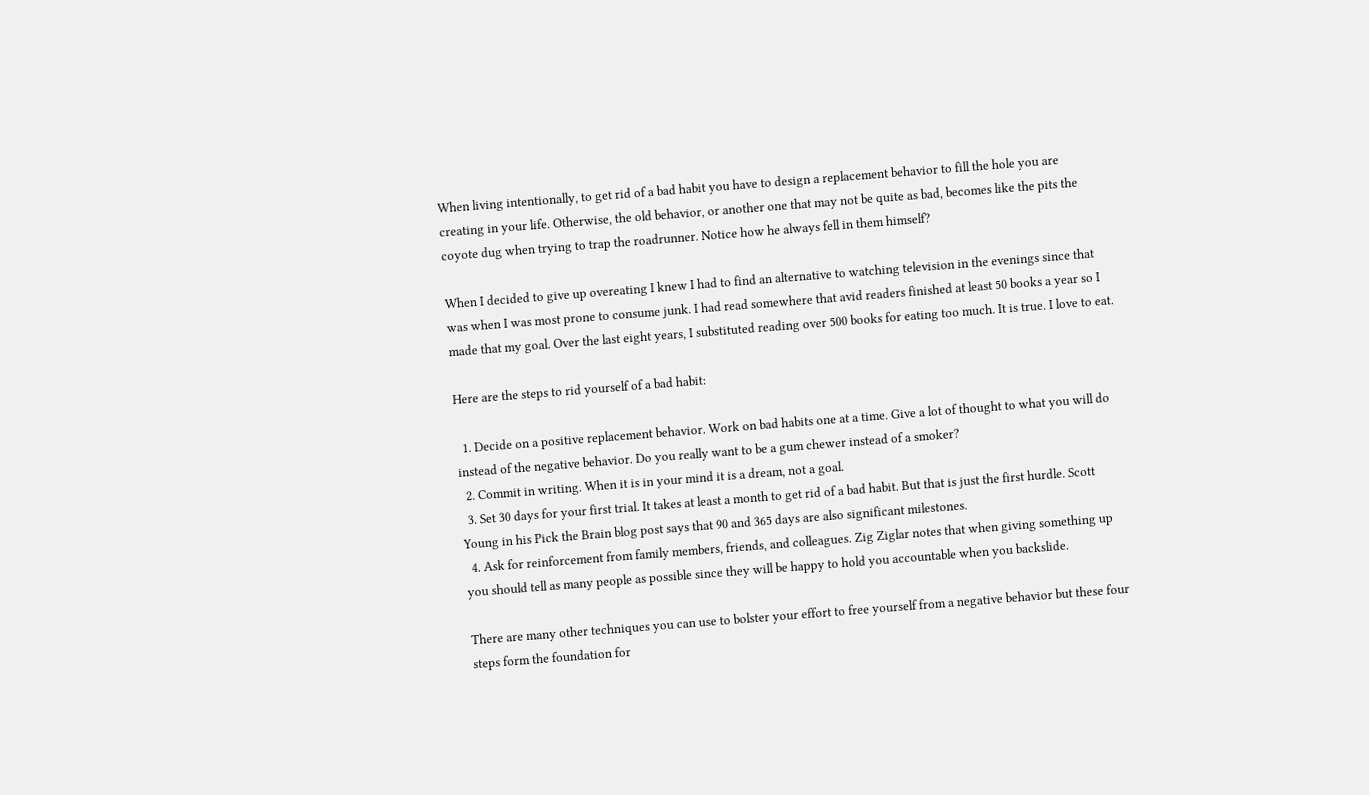When living intentionally, to get rid of a bad habit you have to design a replacement behavior to fill the hole you are creating in your life. Otherwise, the old behavior, or another one that may not be quite as bad, becomes like the pits the coyote dug when trying to trap the roadrunner. Notice how he always fell in them himself?

When I decided to give up overeating I knew I had to find an alternative to watching television in the evenings since that was when I was most prone to consume junk. I had read somewhere that avid readers finished at least 50 books a year so I made that my goal. Over the last eight years, I substituted reading over 500 books for eating too much. It is true. I love to eat.

Here are the steps to rid yourself of a bad habit:

  1. Decide on a positive replacement behavior. Work on bad habits one at a time. Give a lot of thought to what you will do instead of the negative behavior. Do you really want to be a gum chewer instead of a smoker?
  2. Commit in writing. When it is in your mind it is a dream, not a goal.
  3. Set 30 days for your first trial. It takes at least a month to get rid of a bad habit. But that is just the first hurdle. Scott Young in his Pick the Brain blog post says that 90 and 365 days are also significant milestones.
  4. Ask for reinforcement from family members, friends, and colleagues. Zig Ziglar notes that when giving something up you should tell as many people as possible since they will be happy to hold you accountable when you backslide.

There are many other techniques you can use to bolster your effort to free yourself from a negative behavior but these four steps form the foundation for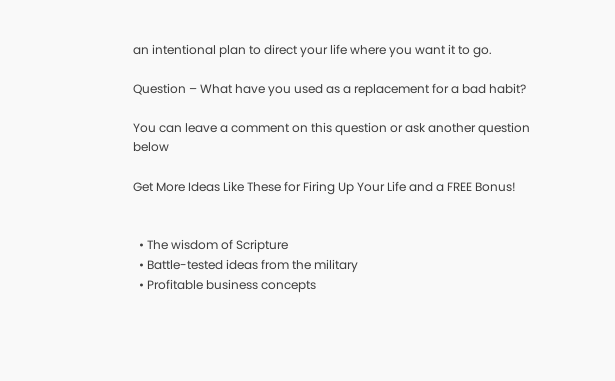an intentional plan to direct your life where you want it to go.

Question – What have you used as a replacement for a bad habit?

You can leave a comment on this question or ask another question below

Get More Ideas Like These for Firing Up Your Life and a FREE Bonus!


  • The wisdom of Scripture
  • Battle-tested ideas from the military
  • Profitable business concepts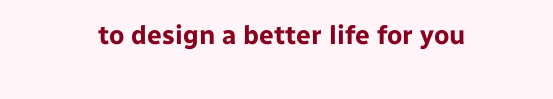to design a better life for you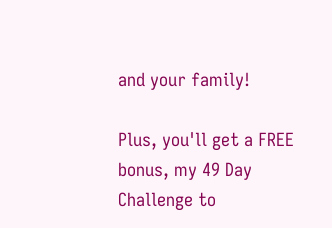and your family!

Plus, you'll get a FREE bonus, my 49 Day Challenge to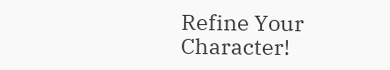Refine Your Character!